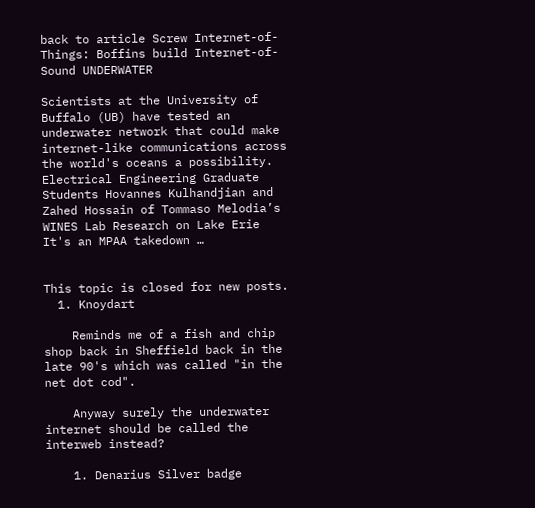back to article Screw Internet-of-Things: Boffins build Internet-of-Sound UNDERWATER

Scientists at the University of Buffalo (UB) have tested an underwater network that could make internet-like communications across the world's oceans a possibility. Electrical Engineering Graduate Students Hovannes Kulhandjian and Zahed Hossain of Tommaso Melodia’s WINES Lab Research on Lake Erie It's an MPAA takedown …


This topic is closed for new posts.
  1. Knoydart

    Reminds me of a fish and chip shop back in Sheffield back in the late 90's which was called "in the net dot cod".

    Anyway surely the underwater internet should be called the interweb instead?

    1. Denarius Silver badge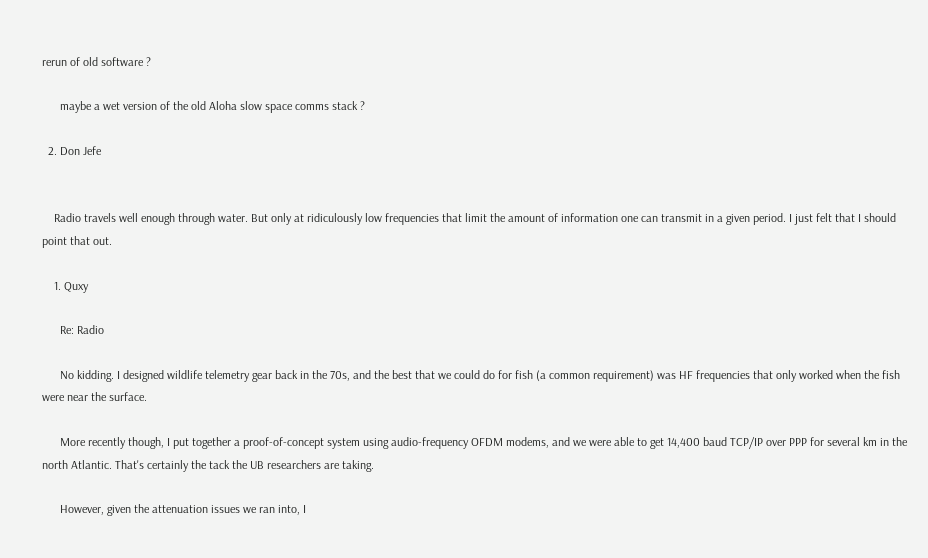rerun of old software ?

      maybe a wet version of the old Aloha slow space comms stack ?

  2. Don Jefe


    Radio travels well enough through water. But only at ridiculously low frequencies that limit the amount of information one can transmit in a given period. I just felt that I should point that out.

    1. Quxy

      Re: Radio

      No kidding. I designed wildlife telemetry gear back in the 70s, and the best that we could do for fish (a common requirement) was HF frequencies that only worked when the fish were near the surface.

      More recently though, I put together a proof-of-concept system using audio-frequency OFDM modems, and we were able to get 14,400 baud TCP/IP over PPP for several km in the north Atlantic. That's certainly the tack the UB researchers are taking.

      However, given the attenuation issues we ran into, I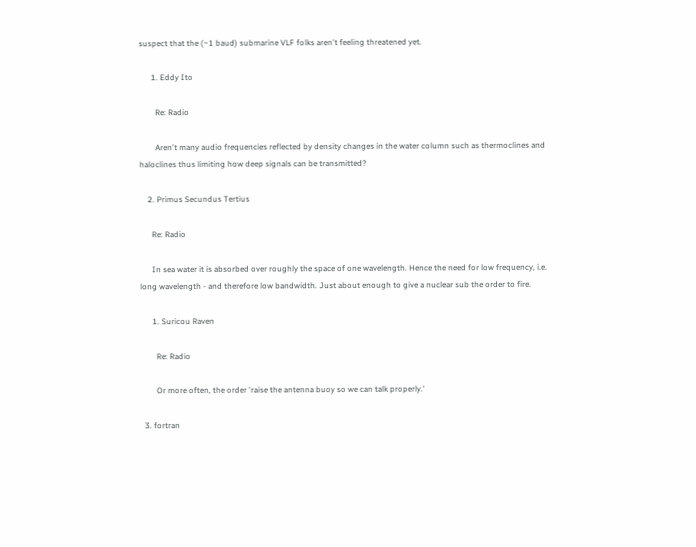suspect that the (~1 baud) submarine VLF folks aren't feeling threatened yet.

      1. Eddy Ito

        Re: Radio

        Aren't many audio frequencies reflected by density changes in the water column such as thermoclines and haloclines thus limiting how deep signals can be transmitted?

    2. Primus Secundus Tertius

      Re: Radio

      In sea water it is absorbed over roughly the space of one wavelength. Hence the need for low frequency, i.e. long wavelength - and therefore low bandwidth. Just about enough to give a nuclear sub the order to fire.

      1. Suricou Raven

        Re: Radio

        Or more often, the order 'raise the antenna buoy so we can talk properly.'

  3. fortran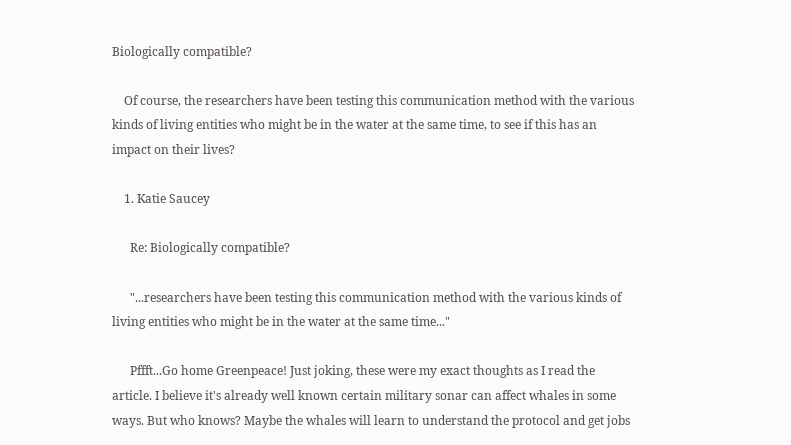Biologically compatible?

    Of course, the researchers have been testing this communication method with the various kinds of living entities who might be in the water at the same time, to see if this has an impact on their lives?

    1. Katie Saucey

      Re: Biologically compatible?

      "...researchers have been testing this communication method with the various kinds of living entities who might be in the water at the same time..."

      Pffft...Go home Greenpeace! Just joking, these were my exact thoughts as I read the article. I believe it's already well known certain military sonar can affect whales in some ways. But who knows? Maybe the whales will learn to understand the protocol and get jobs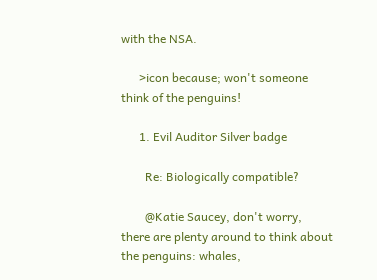with the NSA.

      >icon because; won't someone think of the penguins!

      1. Evil Auditor Silver badge

        Re: Biologically compatible?

        @Katie Saucey, don't worry, there are plenty around to think about the penguins: whales,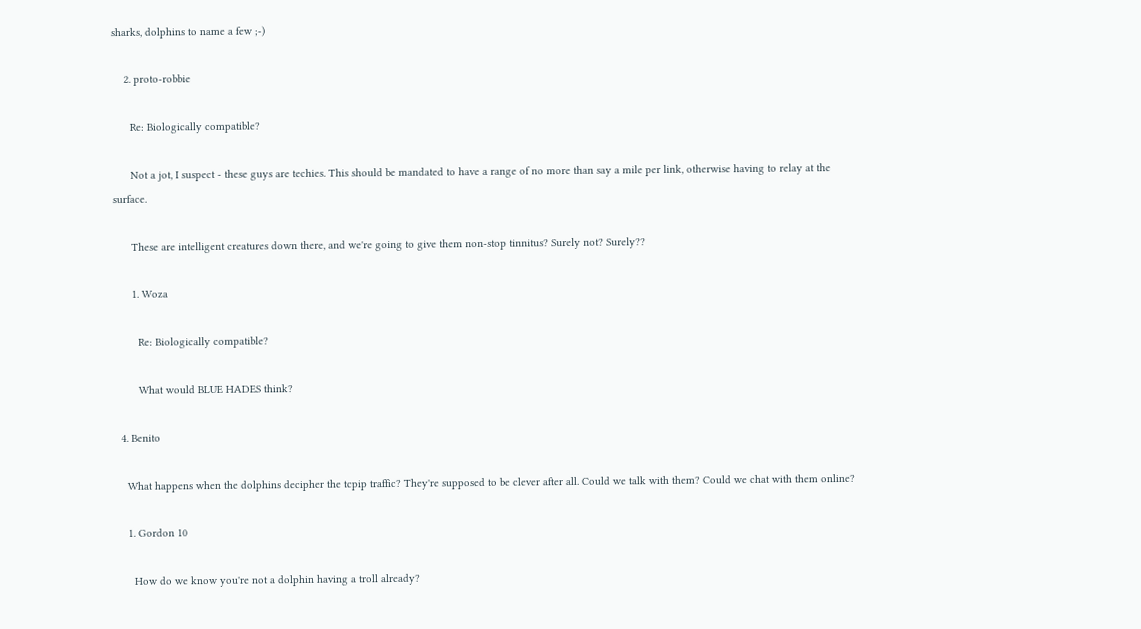sharks, dolphins to name a few ;-)

    2. proto-robbie

      Re: Biologically compatible?

      Not a jot, I suspect - these guys are techies. This should be mandated to have a range of no more than say a mile per link, otherwise having to relay at the surface.

      These are intelligent creatures down there, and we're going to give them non-stop tinnitus? Surely not? Surely??

      1. Woza

        Re: Biologically compatible?

        What would BLUE HADES think?

  4. Benito

    What happens when the dolphins decipher the tcpip traffic? They're supposed to be clever after all. Could we talk with them? Could we chat with them online?

    1. Gordon 10

      How do we know you're not a dolphin having a troll already?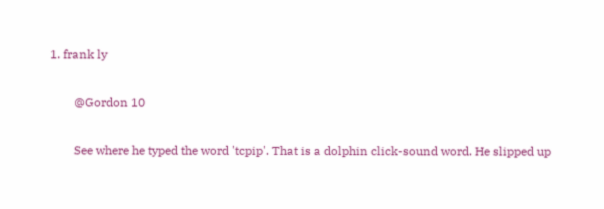1. frank ly

        @Gordon 10

        See where he typed the word 'tcpip'. That is a dolphin click-sound word. He slipped up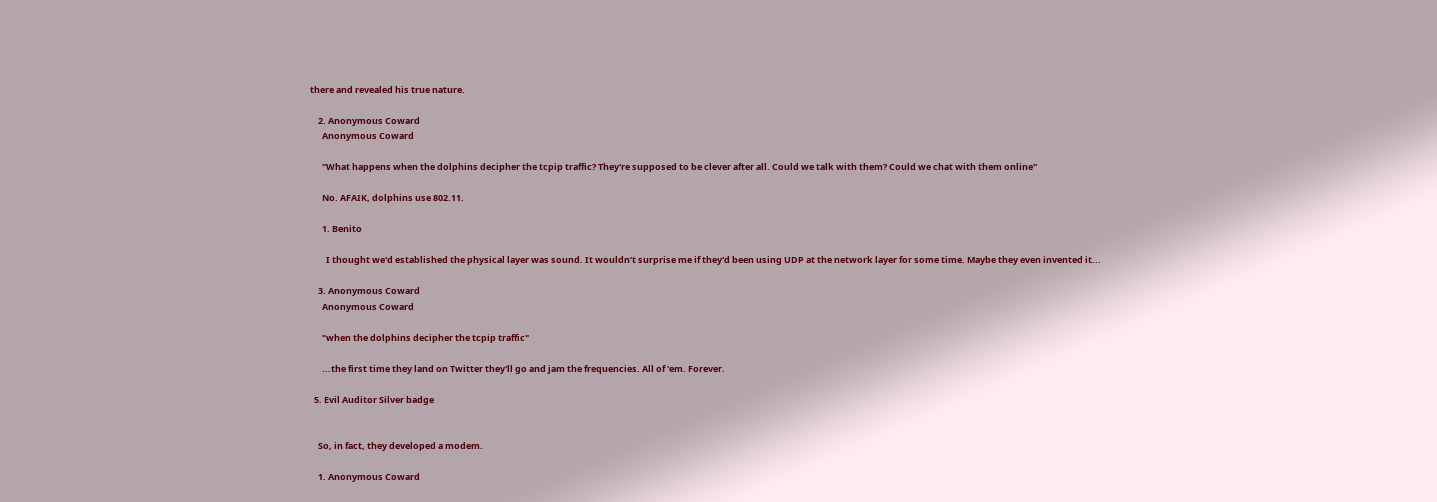there and revealed his true nature.

    2. Anonymous Coward
      Anonymous Coward

      "What happens when the dolphins decipher the tcpip traffic? They're supposed to be clever after all. Could we talk with them? Could we chat with them online"

      No. AFAIK, dolphins use 802.11.

      1. Benito

        I thought we'd established the physical layer was sound. It wouldn't surprise me if they'd been using UDP at the network layer for some time. Maybe they even invented it...

    3. Anonymous Coward
      Anonymous Coward

      "when the dolphins decipher the tcpip traffic"

      ...the first time they land on Twitter they'll go and jam the frequencies. All of 'em. Forever.

  5. Evil Auditor Silver badge


    So, in fact, they developed a modem.

    1. Anonymous Coward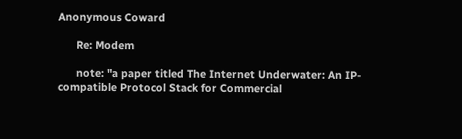Anonymous Coward

      Re: Modem

      note: "a paper titled The Internet Underwater: An IP-compatible Protocol Stack for Commercial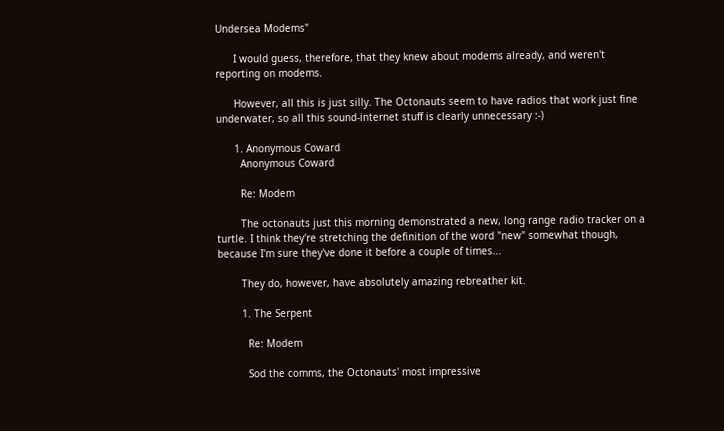Undersea Modems"

      I would guess, therefore, that they knew about modems already, and weren't reporting on modems.

      However, all this is just silly. The Octonauts seem to have radios that work just fine underwater, so all this sound-internet stuff is clearly unnecessary :-)

      1. Anonymous Coward
        Anonymous Coward

        Re: Modem

        The octonauts just this morning demonstrated a new, long range radio tracker on a turtle. I think they're stretching the definition of the word "new" somewhat though, because I'm sure they've done it before a couple of times...

        They do, however, have absolutely amazing rebreather kit.

        1. The Serpent

          Re: Modem

          Sod the comms, the Octonauts' most impressive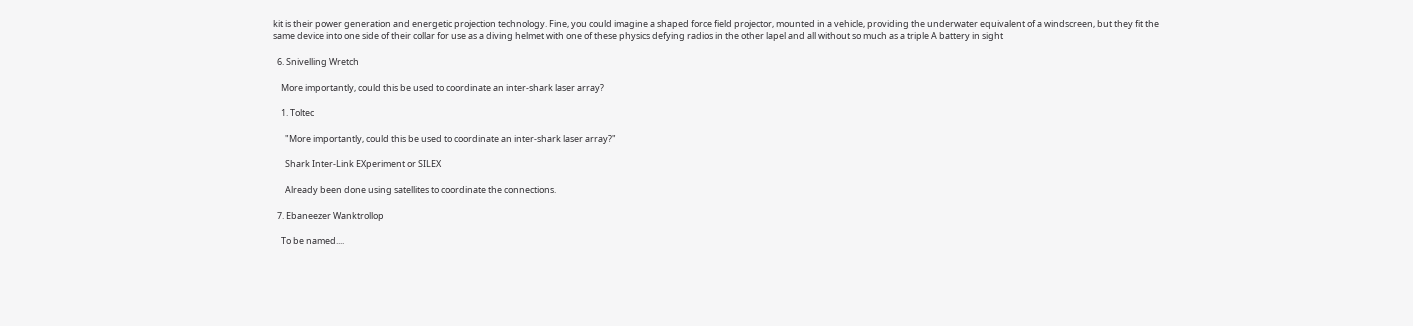kit is their power generation and energetic projection technology. Fine, you could imagine a shaped force field projector, mounted in a vehicle, providing the underwater equivalent of a windscreen, but they fit the same device into one side of their collar for use as a diving helmet with one of these physics defying radios in the other lapel and all without so much as a triple A battery in sight

  6. Snivelling Wretch

    More importantly, could this be used to coordinate an inter-shark laser array?

    1. Toltec

      "More importantly, could this be used to coordinate an inter-shark laser array?"

      Shark Inter-Link EXperiment or SILEX

      Already been done using satellites to coordinate the connections.

  7. Ebaneezer Wanktrollop

    To be named....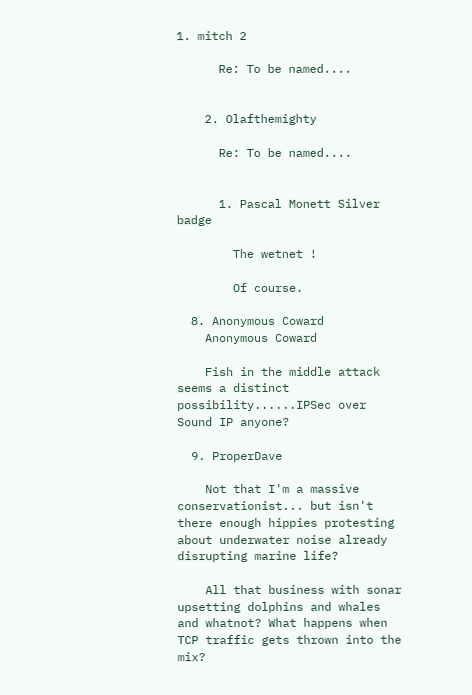1. mitch 2

      Re: To be named....


    2. Olafthemighty

      Re: To be named....


      1. Pascal Monett Silver badge

        The wetnet !

        Of course.

  8. Anonymous Coward
    Anonymous Coward

    Fish in the middle attack seems a distinct possibility......IPSec over Sound IP anyone?

  9. ProperDave

    Not that I'm a massive conservationist... but isn't there enough hippies protesting about underwater noise already disrupting marine life?

    All that business with sonar upsetting dolphins and whales and whatnot? What happens when TCP traffic gets thrown into the mix?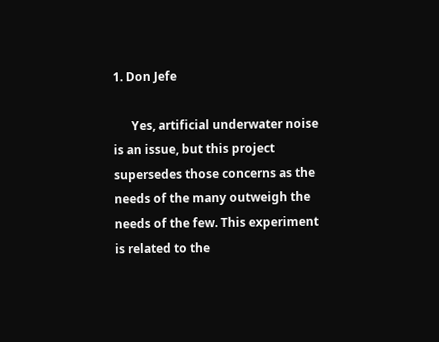1. Don Jefe

      Yes, artificial underwater noise is an issue, but this project supersedes those concerns as the needs of the many outweigh the needs of the few. This experiment is related to the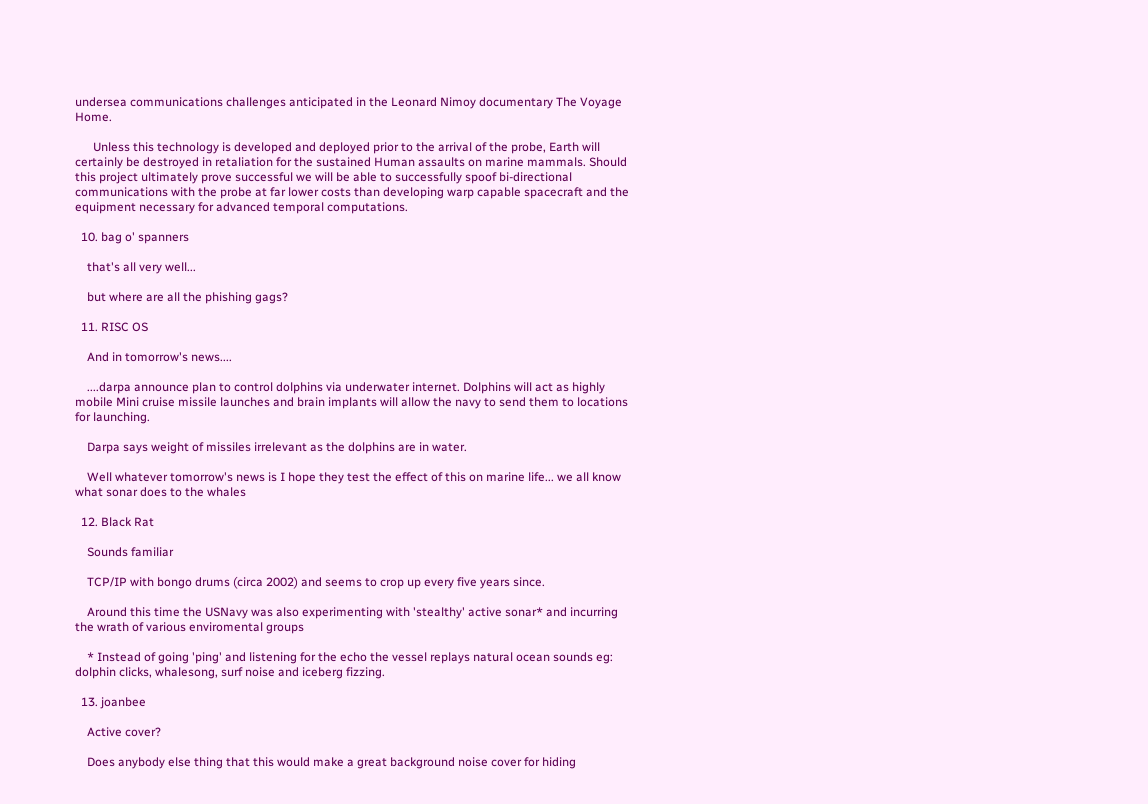undersea communications challenges anticipated in the Leonard Nimoy documentary The Voyage Home.

      Unless this technology is developed and deployed prior to the arrival of the probe, Earth will certainly be destroyed in retaliation for the sustained Human assaults on marine mammals. Should this project ultimately prove successful we will be able to successfully spoof bi-directional communications with the probe at far lower costs than developing warp capable spacecraft and the equipment necessary for advanced temporal computations.

  10. bag o' spanners

    that's all very well...

    but where are all the phishing gags?

  11. RISC OS

    And in tomorrow's news....

    ....darpa announce plan to control dolphins via underwater internet. Dolphins will act as highly mobile Mini cruise missile launches and brain implants will allow the navy to send them to locations for launching.

    Darpa says weight of missiles irrelevant as the dolphins are in water.

    Well whatever tomorrow's news is I hope they test the effect of this on marine life... we all know what sonar does to the whales

  12. Black Rat

    Sounds familiar

    TCP/IP with bongo drums (circa 2002) and seems to crop up every five years since.

    Around this time the USNavy was also experimenting with 'stealthy' active sonar* and incurring the wrath of various enviromental groups

    * Instead of going 'ping' and listening for the echo the vessel replays natural ocean sounds eg: dolphin clicks, whalesong, surf noise and iceberg fizzing.

  13. joanbee

    Active cover?

    Does anybody else thing that this would make a great background noise cover for hiding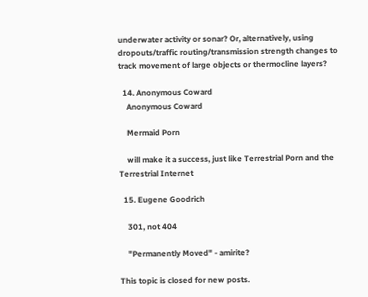underwater activity or sonar? Or, alternatively, using dropouts/traffic routing/transmission strength changes to track movement of large objects or thermocline layers?

  14. Anonymous Coward
    Anonymous Coward

    Mermaid Porn

    will make it a success, just like Terrestrial Porn and the Terrestrial Internet

  15. Eugene Goodrich

    301, not 404

    "Permanently Moved" - amirite?

This topic is closed for new posts.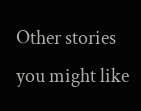Other stories you might like